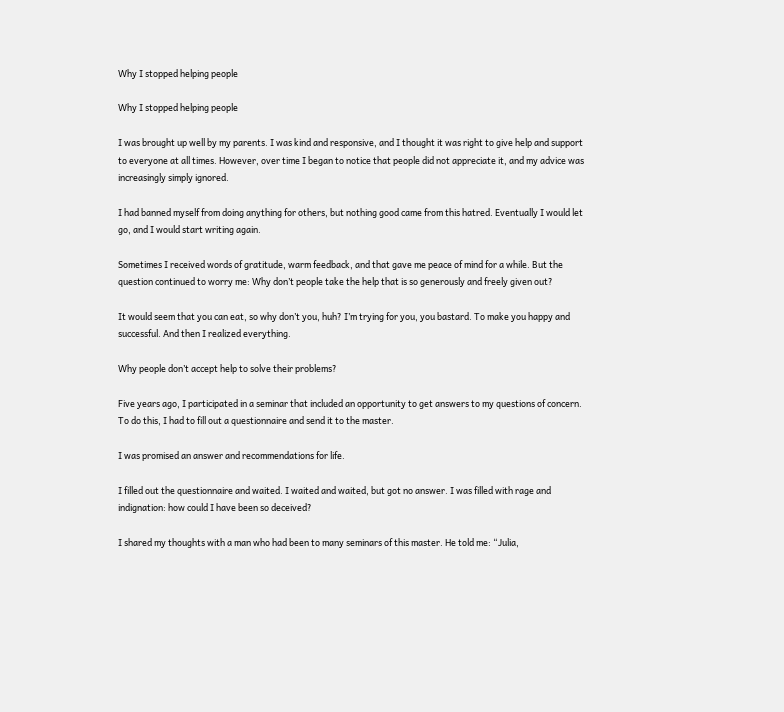Why I stopped helping people

Why I stopped helping people

I was brought up well by my parents. I was kind and responsive, and I thought it was right to give help and support to everyone at all times. However, over time I began to notice that people did not appreciate it, and my advice was increasingly simply ignored.

I had banned myself from doing anything for others, but nothing good came from this hatred. Eventually I would let go, and I would start writing again.

Sometimes I received words of gratitude, warm feedback, and that gave me peace of mind for a while. But the question continued to worry me: Why don’t people take the help that is so generously and freely given out?

It would seem that you can eat, so why don’t you, huh? I’m trying for you, you bastard. To make you happy and successful. And then I realized everything.

Why people don’t accept help to solve their problems?

Five years ago, I participated in a seminar that included an opportunity to get answers to my questions of concern. To do this, I had to fill out a questionnaire and send it to the master.

I was promised an answer and recommendations for life.

I filled out the questionnaire and waited. I waited and waited, but got no answer. I was filled with rage and indignation: how could I have been so deceived?

I shared my thoughts with a man who had been to many seminars of this master. He told me: “Julia,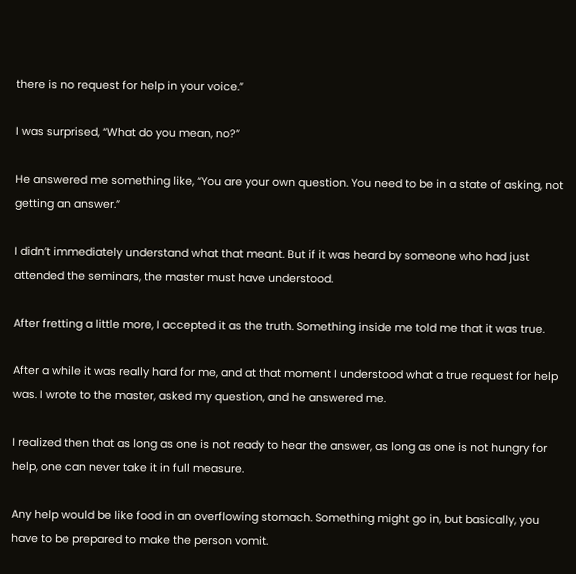there is no request for help in your voice.”

I was surprised, “What do you mean, no?”

He answered me something like, “You are your own question. You need to be in a state of asking, not getting an answer.”

I didn’t immediately understand what that meant. But if it was heard by someone who had just attended the seminars, the master must have understood.

After fretting a little more, I accepted it as the truth. Something inside me told me that it was true.

After a while it was really hard for me, and at that moment I understood what a true request for help was. I wrote to the master, asked my question, and he answered me.

I realized then that as long as one is not ready to hear the answer, as long as one is not hungry for help, one can never take it in full measure.

Any help would be like food in an overflowing stomach. Something might go in, but basically, you have to be prepared to make the person vomit.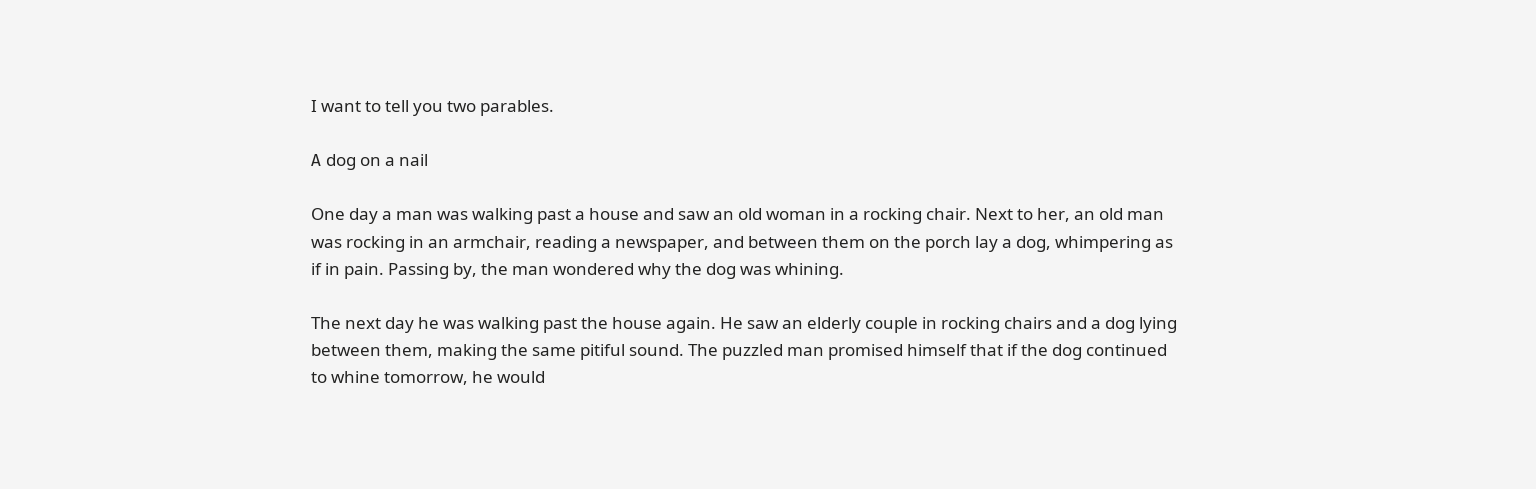I want to tell you two parables.

А dog on a nail

One day a man was walking past a house and saw an old woman in a rocking chair. Next to her, an old man was rocking in an armchair, reading a newspaper, and between them on the porch lay a dog, whimpering as if in pain. Passing by, the man wondered why the dog was whining.

The next day he was walking past the house again. He saw an elderly couple in rocking chairs and a dog lying between them, making the same pitiful sound. The puzzled man promised himself that if the dog continued to whine tomorrow, he would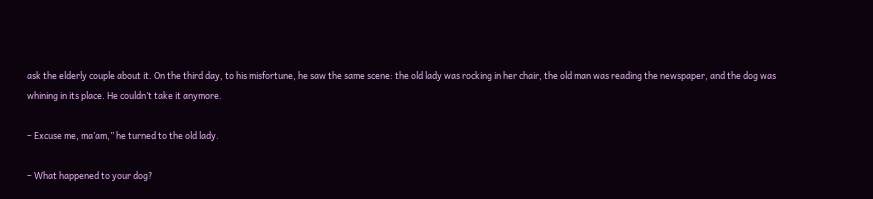ask the elderly couple about it. On the third day, to his misfortune, he saw the same scene: the old lady was rocking in her chair, the old man was reading the newspaper, and the dog was whining in its place. He couldn’t take it anymore.

– Excuse me, ma’am,” he turned to the old lady.

– What happened to your dog?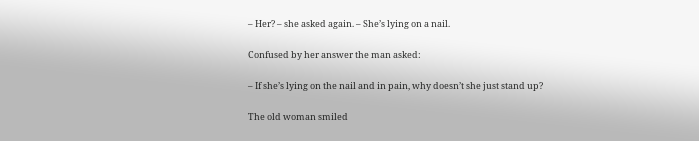– Her? – she asked again. – She’s lying on a nail.

Confused by her answer the man asked:

– If she’s lying on the nail and in pain, why doesn’t she just stand up?

The old woman smiled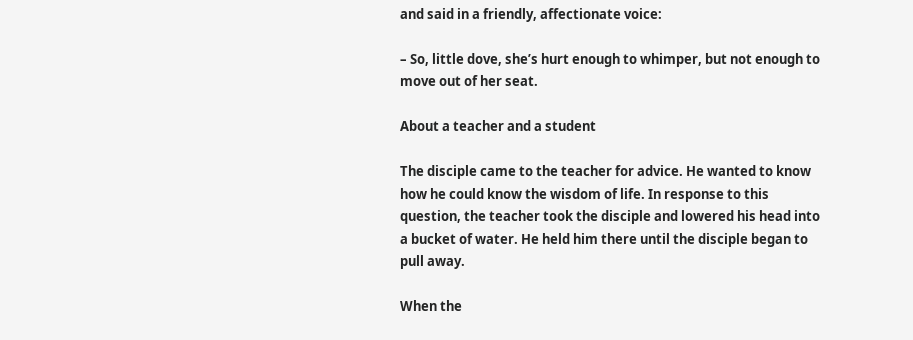and said in a friendly, affectionate voice:

– So, little dove, she’s hurt enough to whimper, but not enough to move out of her seat.

Аbout a teacher and a student

The disciple came to the teacher for advice. He wanted to know how he could know the wisdom of life. In response to this question, the teacher took the disciple and lowered his head into a bucket of water. He held him there until the disciple began to pull away.

When the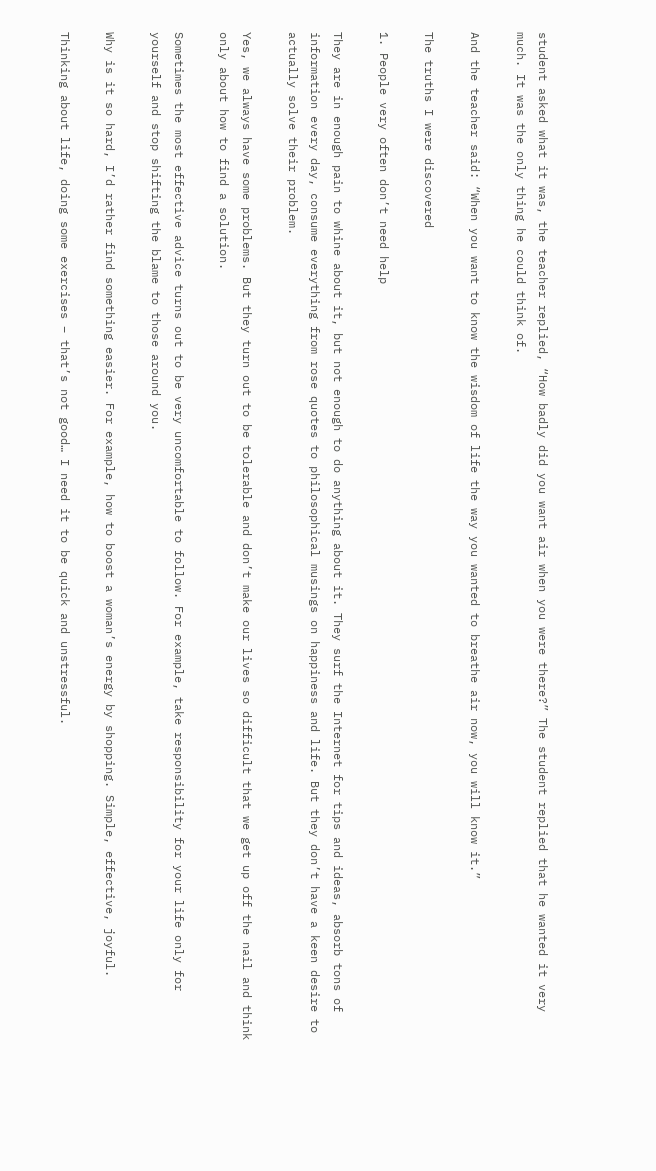student asked what it was, the teacher replied, “How badly did you want air when you were there?” The student replied that he wanted it very much. It was the only thing he could think of.

And the teacher said: “When you want to know the wisdom of life the way you wanted to breathe air now, you will know it.”

The truths I were discovered

1. People very often don’t need help

They are in enough pain to whine about it, but not enough to do anything about it. They surf the Internet for tips and ideas, absorb tons of information every day, consume everything from rose quotes to philosophical musings on happiness and life. But they don’t have a keen desire to actually solve their problem.

Yes, we always have some problems. But they turn out to be tolerable and don’t make our lives so difficult that we get up off the nail and think only about how to find a solution.

Sometimes the most effective advice turns out to be very uncomfortable to follow. For example, take responsibility for your life only for yourself and stop shifting the blame to those around you.

Why is it so hard, I’d rather find something easier. For example, how to boost a woman’s energy by shopping. Simple, effective, joyful.

Thinking about life, doing some exercises – that’s not good… I need it to be quick and unstressful.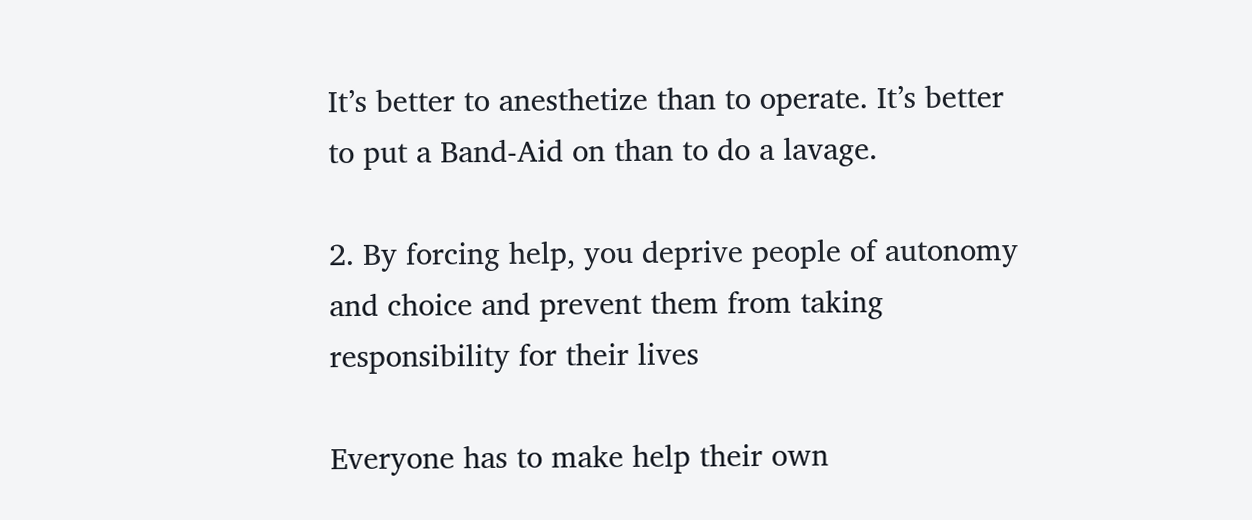It’s better to anesthetize than to operate. It’s better to put a Band-Aid on than to do a lavage.

2. By forcing help, you deprive people of autonomy and choice and prevent them from taking responsibility for their lives

Everyone has to make help their own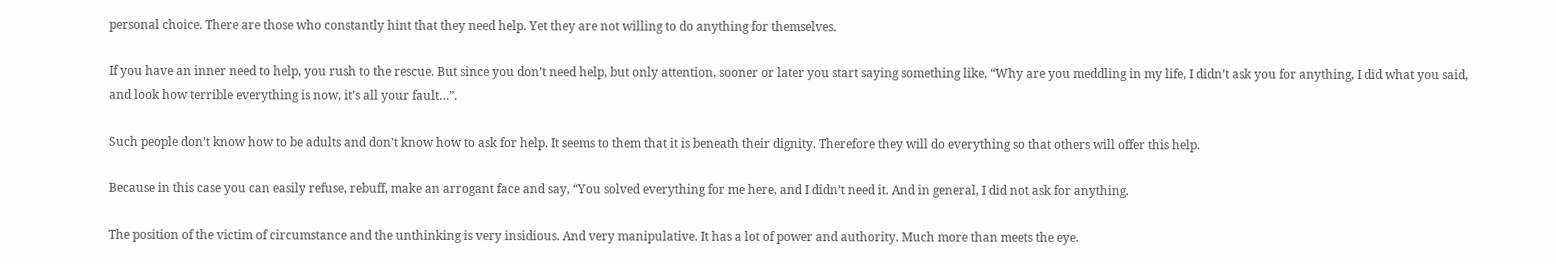personal choice. There are those who constantly hint that they need help. Yet they are not willing to do anything for themselves.

If you have an inner need to help, you rush to the rescue. But since you don’t need help, but only attention, sooner or later you start saying something like, “Why are you meddling in my life, I didn’t ask you for anything, I did what you said, and look how terrible everything is now, it’s all your fault…”.

Such people don’t know how to be adults and don’t know how to ask for help. It seems to them that it is beneath their dignity. Therefore they will do everything so that others will offer this help.

Because in this case you can easily refuse, rebuff, make an arrogant face and say, “You solved everything for me here, and I didn’t need it. And in general, I did not ask for anything.

The position of the victim of circumstance and the unthinking is very insidious. And very manipulative. It has a lot of power and authority. Much more than meets the eye.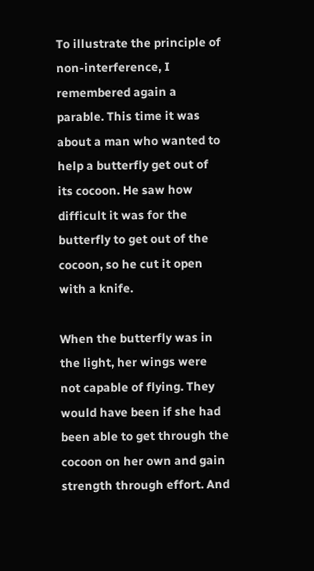To illustrate the principle of non-interference, I remembered again a parable. This time it was about a man who wanted to help a butterfly get out of its cocoon. He saw how difficult it was for the butterfly to get out of the cocoon, so he cut it open with a knife.

When the butterfly was in the light, her wings were not capable of flying. They would have been if she had been able to get through the cocoon on her own and gain strength through effort. And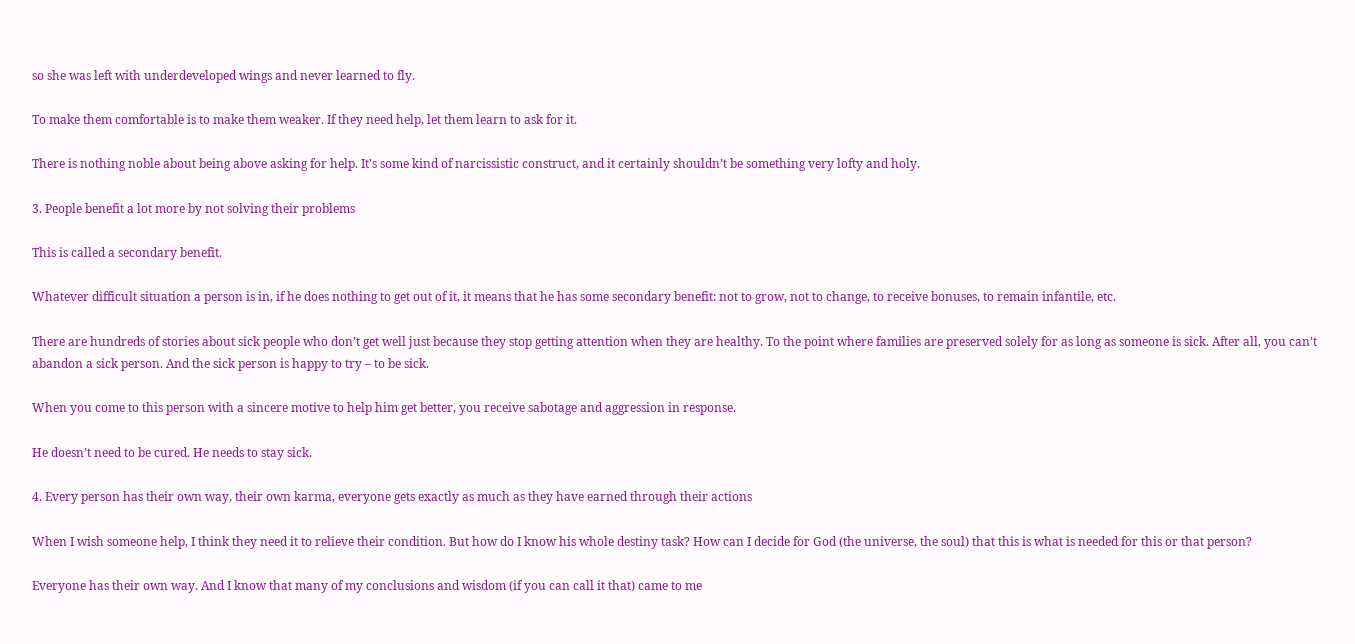so she was left with underdeveloped wings and never learned to fly.

To make them comfortable is to make them weaker. If they need help, let them learn to ask for it.

There is nothing noble about being above asking for help. It’s some kind of narcissistic construct, and it certainly shouldn’t be something very lofty and holy.

3. People benefit a lot more by not solving their problems

This is called a secondary benefit.

Whatever difficult situation a person is in, if he does nothing to get out of it, it means that he has some secondary benefit: not to grow, not to change, to receive bonuses, to remain infantile, etc.

There are hundreds of stories about sick people who don’t get well just because they stop getting attention when they are healthy. To the point where families are preserved solely for as long as someone is sick. After all, you can’t abandon a sick person. And the sick person is happy to try – to be sick.

When you come to this person with a sincere motive to help him get better, you receive sabotage and aggression in response.

He doesn’t need to be cured. He needs to stay sick.

4. Every person has their own way, their own karma, everyone gets exactly as much as they have earned through their actions

When I wish someone help, I think they need it to relieve their condition. But how do I know his whole destiny task? How can I decide for God (the universe, the soul) that this is what is needed for this or that person?

Everyone has their own way. And I know that many of my conclusions and wisdom (if you can call it that) came to me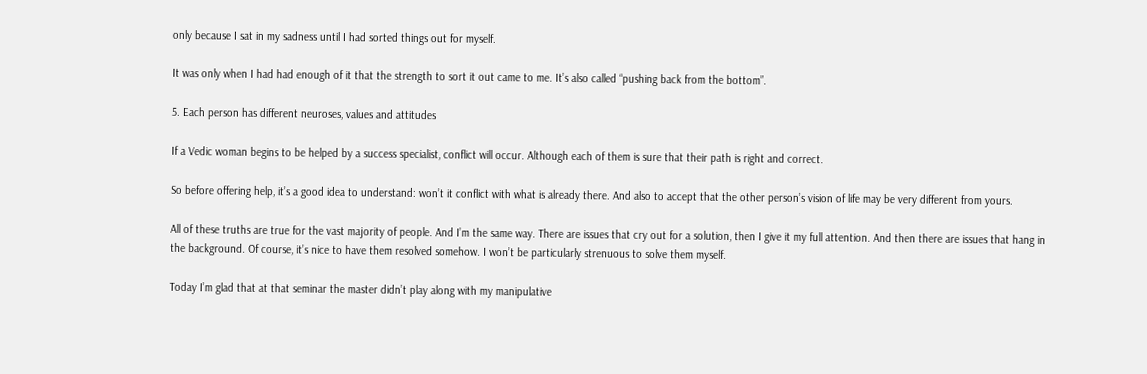only because I sat in my sadness until I had sorted things out for myself.

It was only when I had had enough of it that the strength to sort it out came to me. It’s also called “pushing back from the bottom”.

5. Each person has different neuroses, values and attitudes

If a Vedic woman begins to be helped by a success specialist, conflict will occur. Although each of them is sure that their path is right and correct.

So before offering help, it’s a good idea to understand: won’t it conflict with what is already there. And also to accept that the other person’s vision of life may be very different from yours.

All of these truths are true for the vast majority of people. And I’m the same way. There are issues that cry out for a solution, then I give it my full attention. And then there are issues that hang in the background. Of course, it’s nice to have them resolved somehow. I won’t be particularly strenuous to solve them myself.

Today I’m glad that at that seminar the master didn’t play along with my manipulative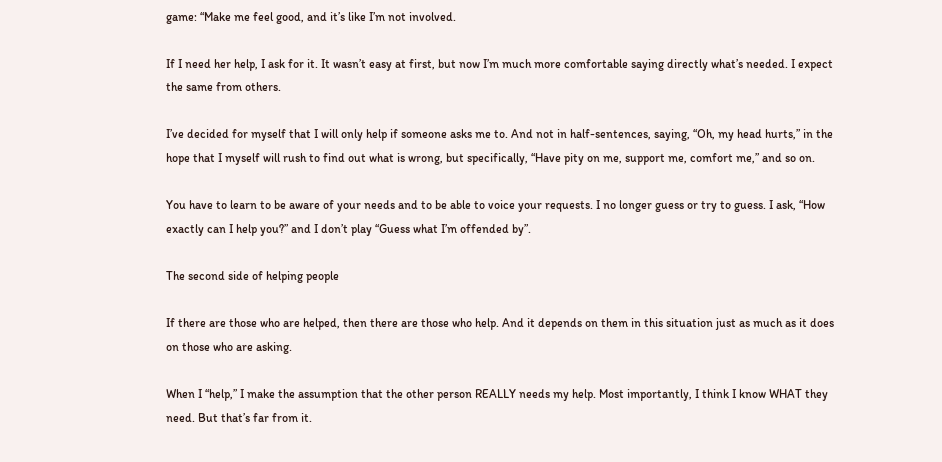game: “Make me feel good, and it’s like I’m not involved.

If I need her help, I ask for it. It wasn’t easy at first, but now I’m much more comfortable saying directly what’s needed. I expect the same from others.

I’ve decided for myself that I will only help if someone asks me to. And not in half-sentences, saying, “Oh, my head hurts,” in the hope that I myself will rush to find out what is wrong, but specifically, “Have pity on me, support me, comfort me,” and so on.

You have to learn to be aware of your needs and to be able to voice your requests. I no longer guess or try to guess. I ask, “How exactly can I help you?” and I don’t play “Guess what I’m offended by”.

The second side of helping people

If there are those who are helped, then there are those who help. And it depends on them in this situation just as much as it does on those who are asking.

When I “help,” I make the assumption that the other person REALLY needs my help. Most importantly, I think I know WHAT they need. But that’s far from it.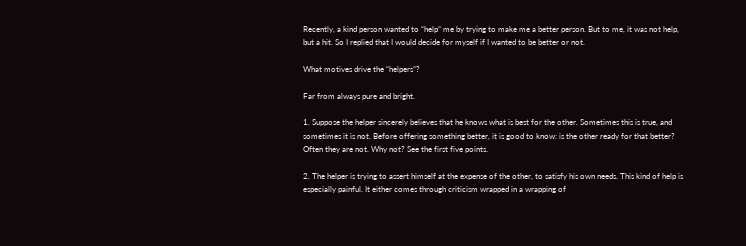Recently, a kind person wanted to “help” me by trying to make me a better person. But to me, it was not help, but a hit. So I replied that I would decide for myself if I wanted to be better or not.

What motives drive the “helpers”?

Far from always pure and bright.

1. Suppose the helper sincerely believes that he knows what is best for the other. Sometimes this is true, and sometimes it is not. Before offering something better, it is good to know: is the other ready for that better? Often they are not. Why not? See the first five points.

2. The helper is trying to assert himself at the expense of the other, to satisfy his own needs. This kind of help is especially painful. It either comes through criticism wrapped in a wrapping of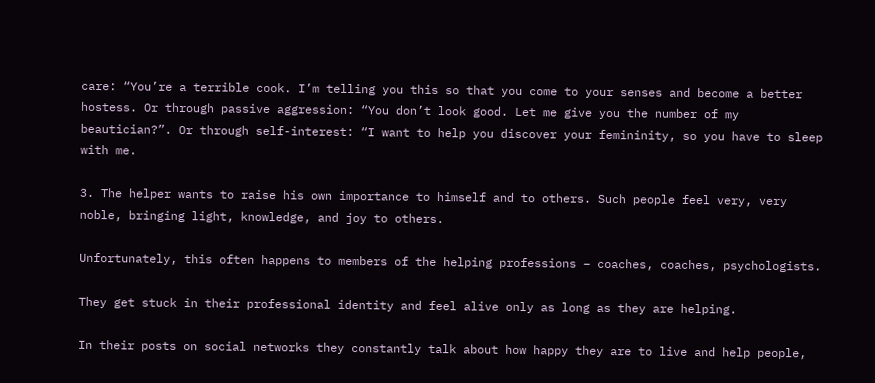care: “You’re a terrible cook. I’m telling you this so that you come to your senses and become a better hostess. Or through passive aggression: “You don’t look good. Let me give you the number of my beautician?”. Or through self-interest: “I want to help you discover your femininity, so you have to sleep with me.

3. The helper wants to raise his own importance to himself and to others. Such people feel very, very noble, bringing light, knowledge, and joy to others.

Unfortunately, this often happens to members of the helping professions – coaches, coaches, psychologists.

They get stuck in their professional identity and feel alive only as long as they are helping.

In their posts on social networks they constantly talk about how happy they are to live and help people,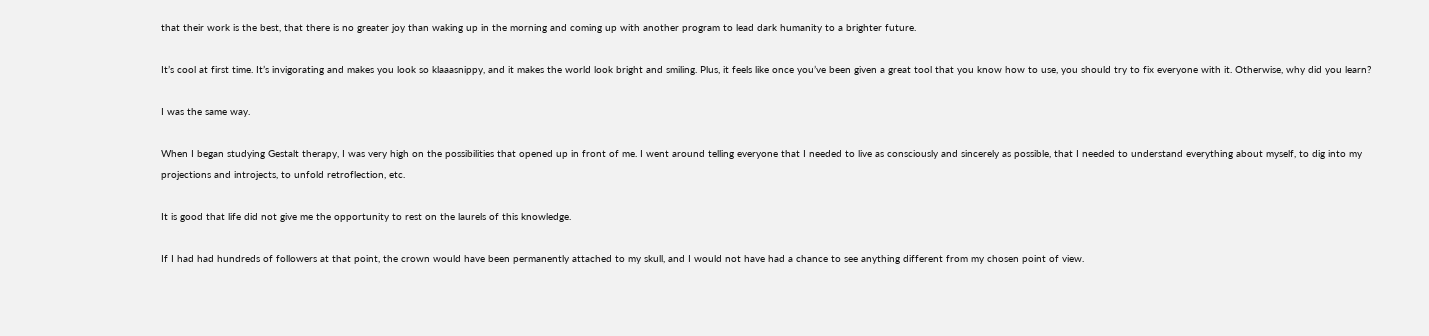that their work is the best, that there is no greater joy than waking up in the morning and coming up with another program to lead dark humanity to a brighter future.

It’s cool at first time. It’s invigorating and makes you look so klaaasnippy, and it makes the world look bright and smiling. Plus, it feels like once you’ve been given a great tool that you know how to use, you should try to fix everyone with it. Otherwise, why did you learn?

I was the same way.

When I began studying Gestalt therapy, I was very high on the possibilities that opened up in front of me. I went around telling everyone that I needed to live as consciously and sincerely as possible, that I needed to understand everything about myself, to dig into my projections and introjects, to unfold retroflection, etc.

It is good that life did not give me the opportunity to rest on the laurels of this knowledge.

If I had had hundreds of followers at that point, the crown would have been permanently attached to my skull, and I would not have had a chance to see anything different from my chosen point of view.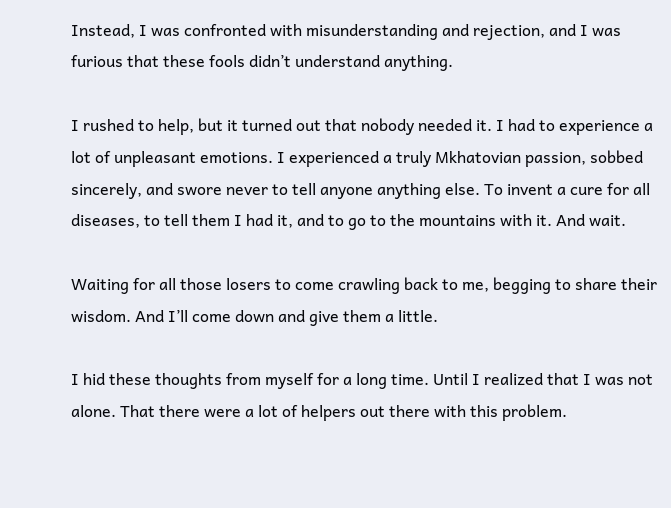Instead, I was confronted with misunderstanding and rejection, and I was furious that these fools didn’t understand anything.

I rushed to help, but it turned out that nobody needed it. I had to experience a lot of unpleasant emotions. I experienced a truly Mkhatovian passion, sobbed sincerely, and swore never to tell anyone anything else. To invent a cure for all diseases, to tell them I had it, and to go to the mountains with it. And wait.

Waiting for all those losers to come crawling back to me, begging to share their wisdom. And I’ll come down and give them a little.

I hid these thoughts from myself for a long time. Until I realized that I was not alone. That there were a lot of helpers out there with this problem.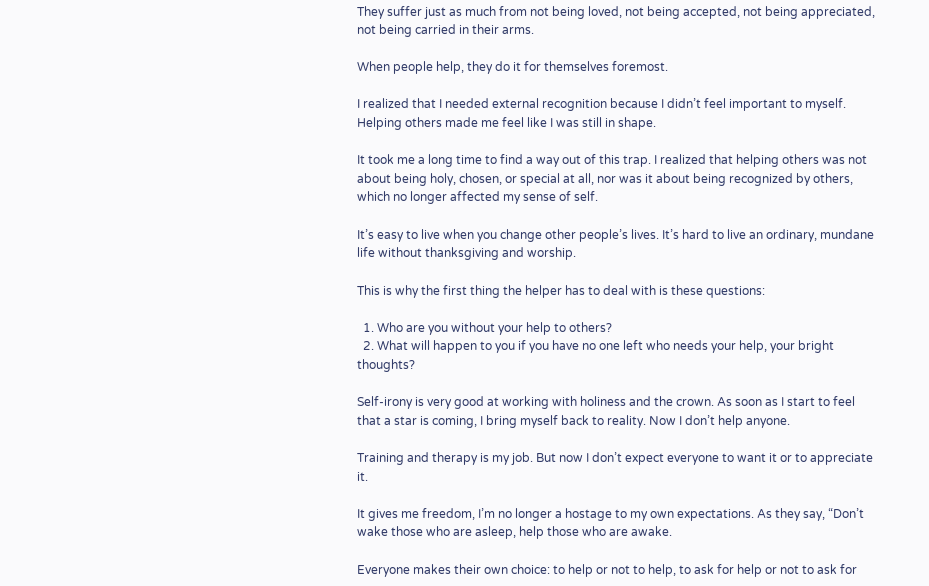They suffer just as much from not being loved, not being accepted, not being appreciated, not being carried in their arms.

When people help, they do it for themselves foremost.

I realized that I needed external recognition because I didn’t feel important to myself. Helping others made me feel like I was still in shape.

It took me a long time to find a way out of this trap. I realized that helping others was not about being holy, chosen, or special at all, nor was it about being recognized by others, which no longer affected my sense of self.

It’s easy to live when you change other people’s lives. It’s hard to live an ordinary, mundane life without thanksgiving and worship.

This is why the first thing the helper has to deal with is these questions:

  1. Who are you without your help to others?
  2. What will happen to you if you have no one left who needs your help, your bright thoughts?

Self-irony is very good at working with holiness and the crown. As soon as I start to feel that a star is coming, I bring myself back to reality. Now I don’t help anyone.

Training and therapy is my job. But now I don’t expect everyone to want it or to appreciate it.

It gives me freedom, I’m no longer a hostage to my own expectations. As they say, “Don’t wake those who are asleep, help those who are awake.

Everyone makes their own choice: to help or not to help, to ask for help or not to ask for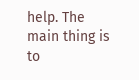help. The main thing is to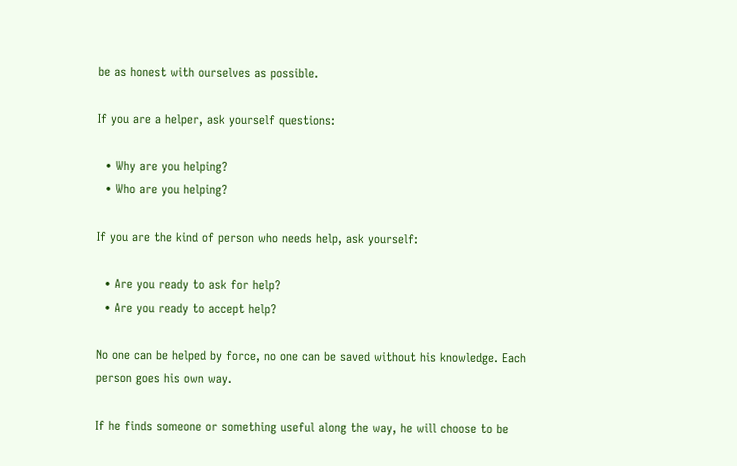be as honest with ourselves as possible.

If you are a helper, ask yourself questions:

  • Why are you helping?
  • Who are you helping?

If you are the kind of person who needs help, ask yourself:

  • Are you ready to ask for help?
  • Are you ready to accept help?

No one can be helped by force, no one can be saved without his knowledge. Each person goes his own way.

If he finds someone or something useful along the way, he will choose to be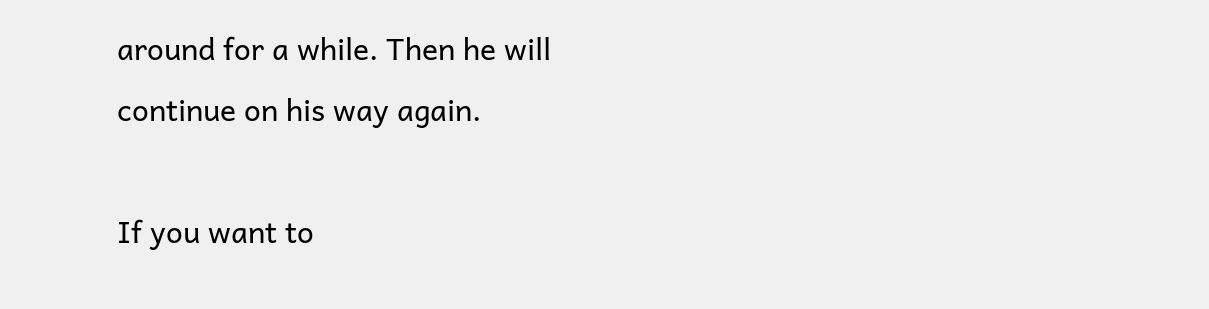around for a while. Then he will continue on his way again.

If you want to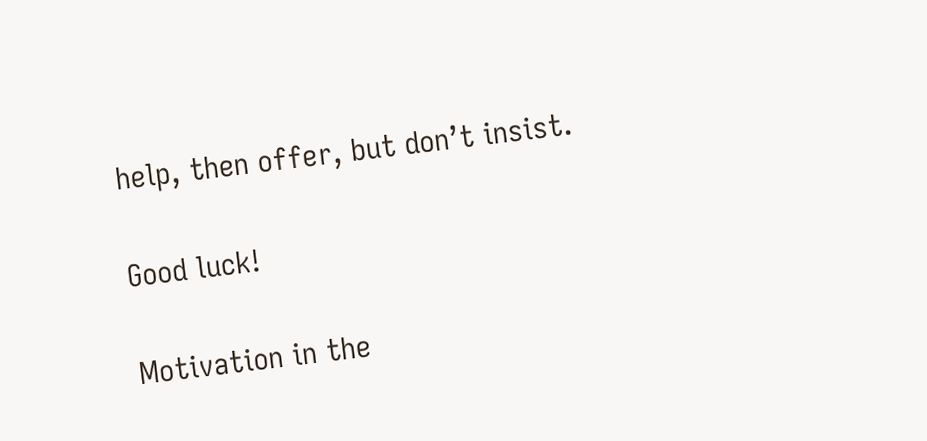help, then offer, but don’t insist.

Good luck!

Motivation in the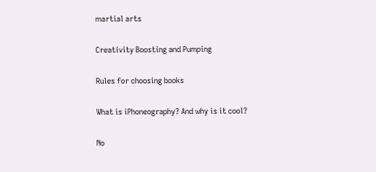martial arts

Creativity Boosting and Pumping

Rules for choosing books

What is iPhoneography? And why is it cool?

No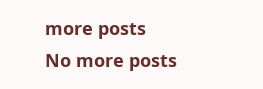more posts
No more posts